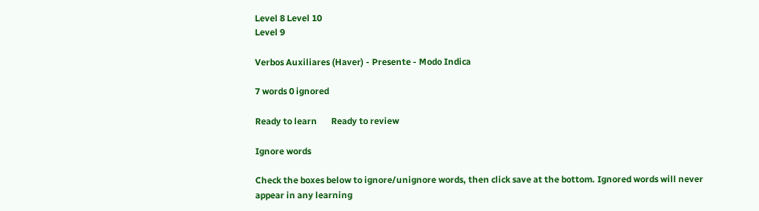Level 8 Level 10
Level 9

Verbos Auxiliares (Haver) - Presente - Modo Indica

7 words 0 ignored

Ready to learn       Ready to review

Ignore words

Check the boxes below to ignore/unignore words, then click save at the bottom. Ignored words will never appear in any learning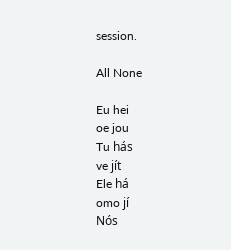session.

All None

Eu hei
oe jou
Tu hás
ve jít
Ele há
omo jí
Nós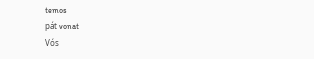temos
pát vonat
Vós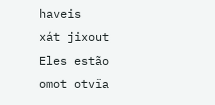haveis
xát jixout
Eles estão
omot otvïa